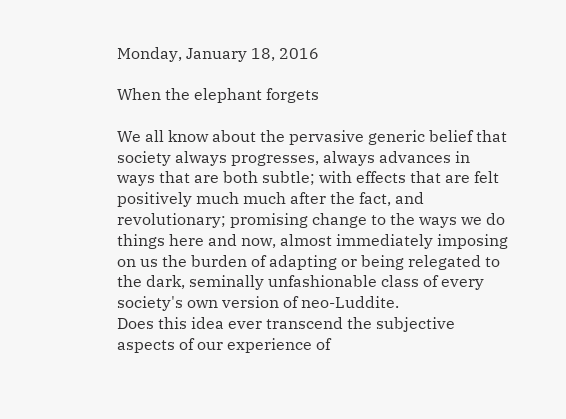Monday, January 18, 2016

When the elephant forgets

We all know about the pervasive generic belief that society always progresses, always advances in ways that are both subtle; with effects that are felt positively much much after the fact, and revolutionary; promising change to the ways we do things here and now, almost immediately imposing on us the burden of adapting or being relegated to the dark, seminally unfashionable class of every society's own version of neo-Luddite.
Does this idea ever transcend the subjective aspects of our experience of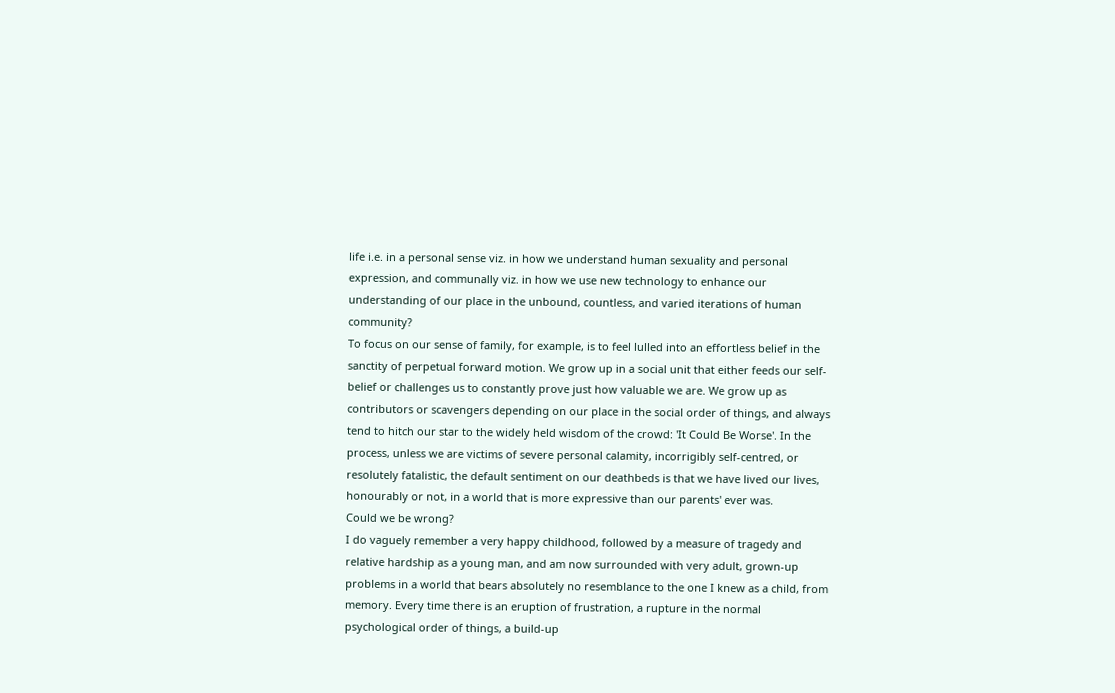life i.e. in a personal sense viz. in how we understand human sexuality and personal expression, and communally viz. in how we use new technology to enhance our understanding of our place in the unbound, countless, and varied iterations of human community?
To focus on our sense of family, for example, is to feel lulled into an effortless belief in the sanctity of perpetual forward motion. We grow up in a social unit that either feeds our self-belief or challenges us to constantly prove just how valuable we are. We grow up as contributors or scavengers depending on our place in the social order of things, and always tend to hitch our star to the widely held wisdom of the crowd: 'It Could Be Worse'. In the process, unless we are victims of severe personal calamity, incorrigibly self-centred, or resolutely fatalistic, the default sentiment on our deathbeds is that we have lived our lives, honourably or not, in a world that is more expressive than our parents' ever was.
Could we be wrong?
I do vaguely remember a very happy childhood, followed by a measure of tragedy and relative hardship as a young man, and am now surrounded with very adult, grown-up problems in a world that bears absolutely no resemblance to the one I knew as a child, from memory. Every time there is an eruption of frustration, a rupture in the normal psychological order of things, a build-up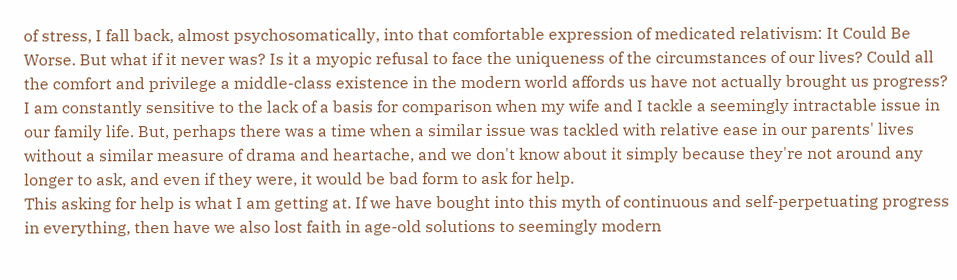of stress, I fall back, almost psychosomatically, into that comfortable expression of medicated relativism: It Could Be Worse. But what if it never was? Is it a myopic refusal to face the uniqueness of the circumstances of our lives? Could all the comfort and privilege a middle-class existence in the modern world affords us have not actually brought us progress?
I am constantly sensitive to the lack of a basis for comparison when my wife and I tackle a seemingly intractable issue in our family life. But, perhaps there was a time when a similar issue was tackled with relative ease in our parents' lives without a similar measure of drama and heartache, and we don't know about it simply because they're not around any longer to ask, and even if they were, it would be bad form to ask for help.
This asking for help is what I am getting at. If we have bought into this myth of continuous and self-perpetuating progress in everything, then have we also lost faith in age-old solutions to seemingly modern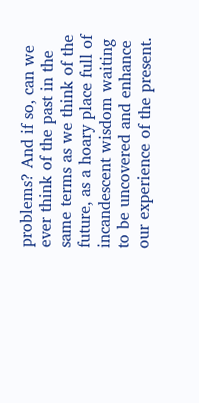problems? And if so, can we ever think of the past in the same terms as we think of the future, as a hoary place full of incandescent wisdom waiting to be uncovered and enhance our experience of the present.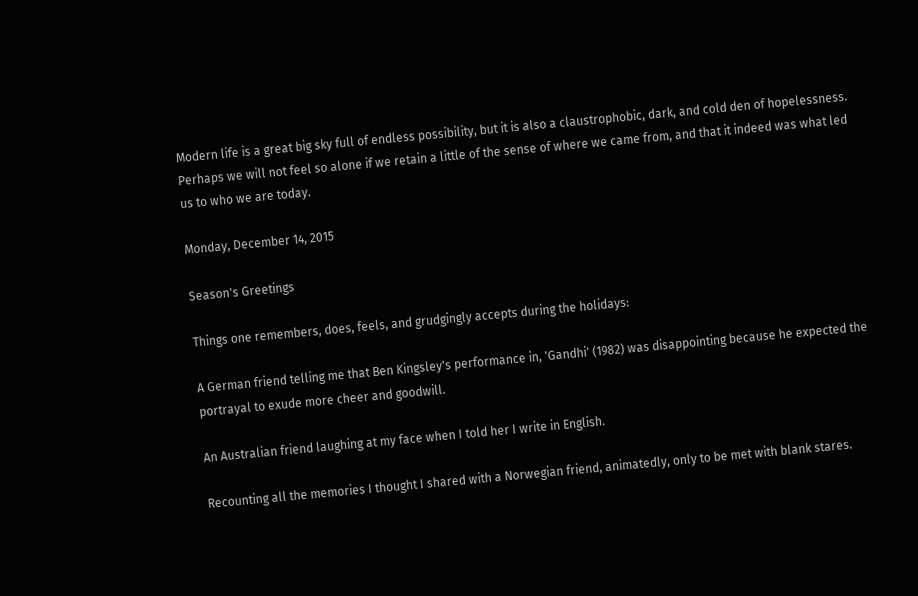Modern life is a great big sky full of endless possibility, but it is also a claustrophobic, dark, and cold den of hopelessness. Perhaps we will not feel so alone if we retain a little of the sense of where we came from, and that it indeed was what led us to who we are today.

Monday, December 14, 2015

Season's Greetings

Things one remembers, does, feels, and grudgingly accepts during the holidays:

A German friend telling me that Ben Kingsley's performance in, 'Gandhi' (1982) was disappointing because he expected the portrayal to exude more cheer and goodwill.

An Australian friend laughing at my face when I told her I write in English.

Recounting all the memories I thought I shared with a Norwegian friend, animatedly, only to be met with blank stares.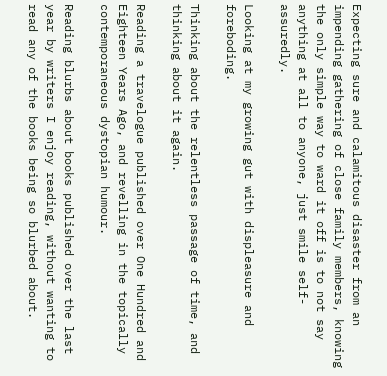Expecting sure and calamitous disaster from an impending gathering of close family members, knowing the only simple way to ward it off is to not say anything at all to anyone, just smile self-assuredly.

Looking at my growing gut with displeasure and foreboding.

Thinking about the relentless passage of time, and thinking about it again.

Reading a travelogue published over One Hundred and Eighteen Years Ago, and revelling in the topically contemporaneous dystopian humour.

Reading blurbs about books published over the last year by writers I enjoy reading, without wanting to read any of the books being so blurbed about.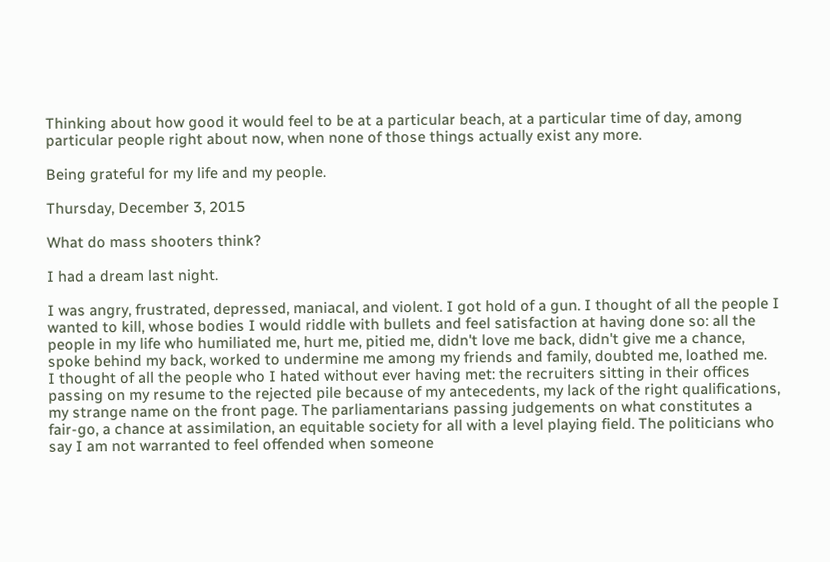Thinking about how good it would feel to be at a particular beach, at a particular time of day, among particular people right about now, when none of those things actually exist any more.

Being grateful for my life and my people.

Thursday, December 3, 2015

What do mass shooters think?

I had a dream last night.

I was angry, frustrated, depressed, maniacal, and violent. I got hold of a gun. I thought of all the people I wanted to kill, whose bodies I would riddle with bullets and feel satisfaction at having done so: all the people in my life who humiliated me, hurt me, pitied me, didn't love me back, didn't give me a chance, spoke behind my back, worked to undermine me among my friends and family, doubted me, loathed me.
I thought of all the people who I hated without ever having met: the recruiters sitting in their offices passing on my resume to the rejected pile because of my antecedents, my lack of the right qualifications, my strange name on the front page. The parliamentarians passing judgements on what constitutes a fair-go, a chance at assimilation, an equitable society for all with a level playing field. The politicians who say I am not warranted to feel offended when someone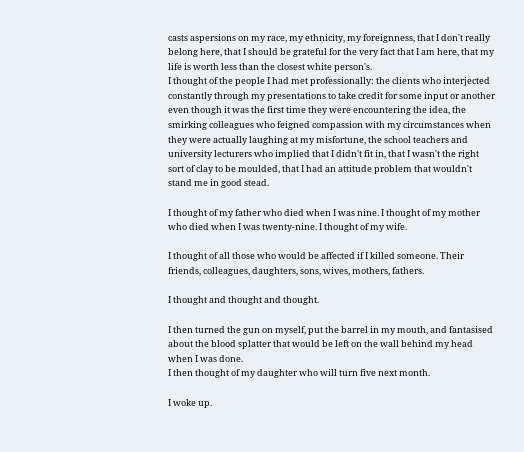casts aspersions on my race, my ethnicity, my foreignness, that I don't really belong here, that I should be grateful for the very fact that I am here, that my life is worth less than the closest white person's.
I thought of the people I had met professionally: the clients who interjected constantly through my presentations to take credit for some input or another even though it was the first time they were encountering the idea, the smirking colleagues who feigned compassion with my circumstances when they were actually laughing at my misfortune, the school teachers and university lecturers who implied that I didn't fit in, that I wasn't the right sort of clay to be moulded, that I had an attitude problem that wouldn't stand me in good stead.

I thought of my father who died when I was nine. I thought of my mother who died when I was twenty-nine. I thought of my wife.

I thought of all those who would be affected if I killed someone. Their friends, colleagues, daughters, sons, wives, mothers, fathers.

I thought and thought and thought.

I then turned the gun on myself, put the barrel in my mouth, and fantasised about the blood splatter that would be left on the wall behind my head when I was done.
I then thought of my daughter who will turn five next month.

I woke up.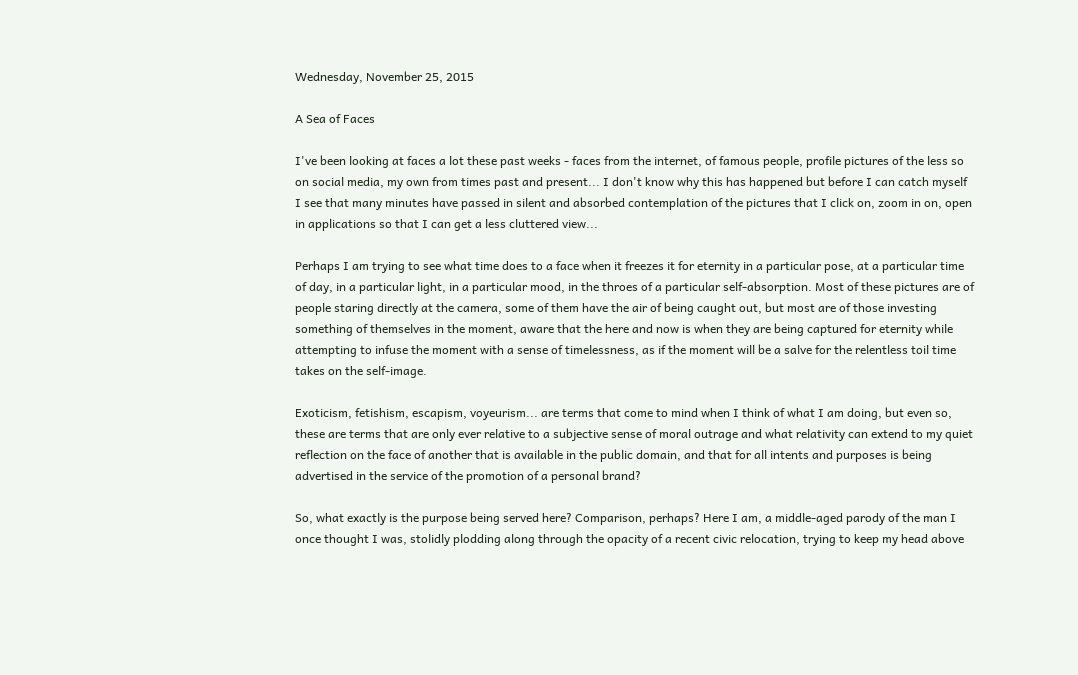Wednesday, November 25, 2015

A Sea of Faces

I've been looking at faces a lot these past weeks - faces from the internet, of famous people, profile pictures of the less so on social media, my own from times past and present... I don't know why this has happened but before I can catch myself I see that many minutes have passed in silent and absorbed contemplation of the pictures that I click on, zoom in on, open in applications so that I can get a less cluttered view...

Perhaps I am trying to see what time does to a face when it freezes it for eternity in a particular pose, at a particular time of day, in a particular light, in a particular mood, in the throes of a particular self-absorption. Most of these pictures are of people staring directly at the camera, some of them have the air of being caught out, but most are of those investing something of themselves in the moment, aware that the here and now is when they are being captured for eternity while attempting to infuse the moment with a sense of timelessness, as if the moment will be a salve for the relentless toil time takes on the self-image.

Exoticism, fetishism, escapism, voyeurism... are terms that come to mind when I think of what I am doing, but even so, these are terms that are only ever relative to a subjective sense of moral outrage and what relativity can extend to my quiet reflection on the face of another that is available in the public domain, and that for all intents and purposes is being advertised in the service of the promotion of a personal brand?

So, what exactly is the purpose being served here? Comparison, perhaps? Here I am, a middle-aged parody of the man I once thought I was, stolidly plodding along through the opacity of a recent civic relocation, trying to keep my head above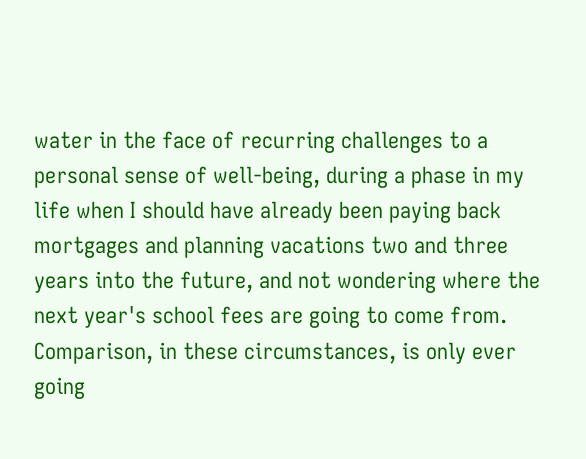water in the face of recurring challenges to a personal sense of well-being, during a phase in my life when I should have already been paying back mortgages and planning vacations two and three years into the future, and not wondering where the next year's school fees are going to come from. Comparison, in these circumstances, is only ever going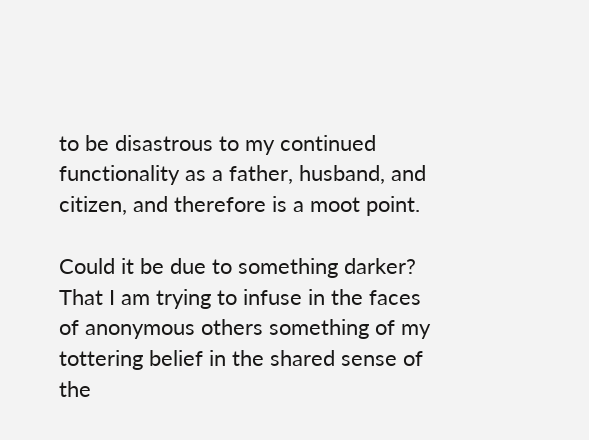to be disastrous to my continued functionality as a father, husband, and citizen, and therefore is a moot point.

Could it be due to something darker? That I am trying to infuse in the faces of anonymous others something of my tottering belief in the shared sense of the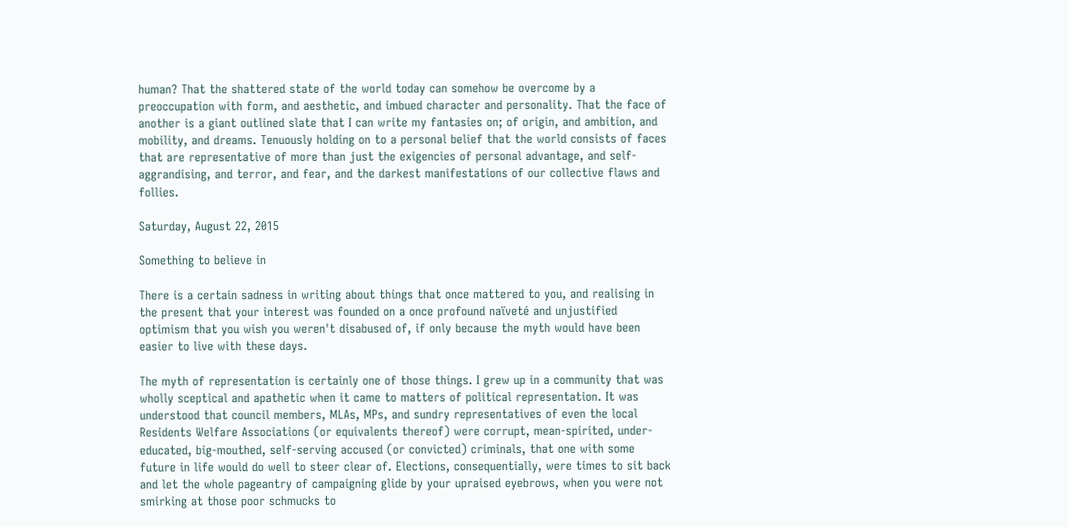human? That the shattered state of the world today can somehow be overcome by a preoccupation with form, and aesthetic, and imbued character and personality. That the face of another is a giant outlined slate that I can write my fantasies on; of origin, and ambition, and mobility, and dreams. Tenuously holding on to a personal belief that the world consists of faces that are representative of more than just the exigencies of personal advantage, and self-aggrandising, and terror, and fear, and the darkest manifestations of our collective flaws and follies.

Saturday, August 22, 2015

Something to believe in

There is a certain sadness in writing about things that once mattered to you, and realising in the present that your interest was founded on a once profound naïveté and unjustified optimism that you wish you weren't disabused of, if only because the myth would have been easier to live with these days.

The myth of representation is certainly one of those things. I grew up in a community that was wholly sceptical and apathetic when it came to matters of political representation. It was understood that council members, MLAs, MPs, and sundry representatives of even the local Residents Welfare Associations (or equivalents thereof) were corrupt, mean-spirited, under-educated, big-mouthed, self-serving accused (or convicted) criminals, that one with some future in life would do well to steer clear of. Elections, consequentially, were times to sit back and let the whole pageantry of campaigning glide by your upraised eyebrows, when you were not smirking at those poor schmucks to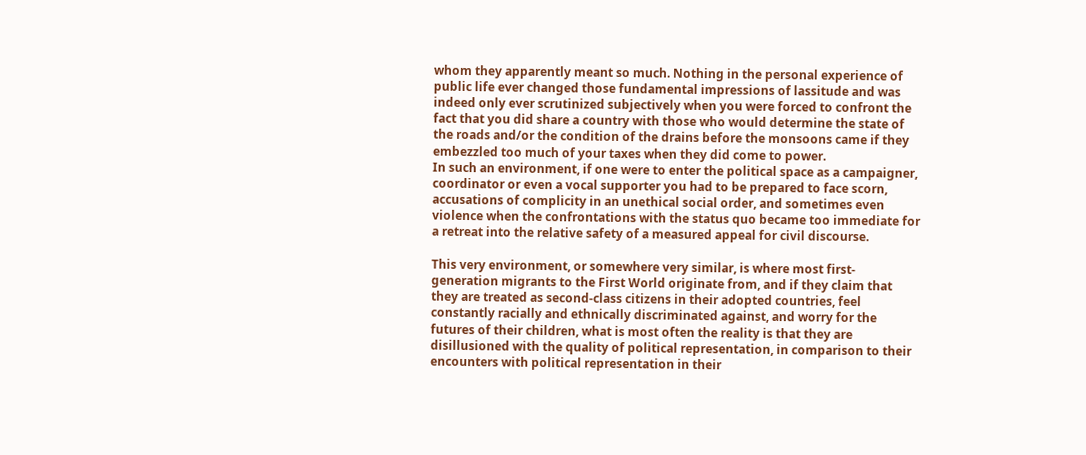whom they apparently meant so much. Nothing in the personal experience of public life ever changed those fundamental impressions of lassitude and was indeed only ever scrutinized subjectively when you were forced to confront the fact that you did share a country with those who would determine the state of the roads and/or the condition of the drains before the monsoons came if they embezzled too much of your taxes when they did come to power.
In such an environment, if one were to enter the political space as a campaigner, coordinator or even a vocal supporter you had to be prepared to face scorn, accusations of complicity in an unethical social order, and sometimes even violence when the confrontations with the status quo became too immediate for a retreat into the relative safety of a measured appeal for civil discourse.

This very environment, or somewhere very similar, is where most first-generation migrants to the First World originate from, and if they claim that they are treated as second-class citizens in their adopted countries, feel constantly racially and ethnically discriminated against, and worry for the futures of their children, what is most often the reality is that they are disillusioned with the quality of political representation, in comparison to their encounters with political representation in their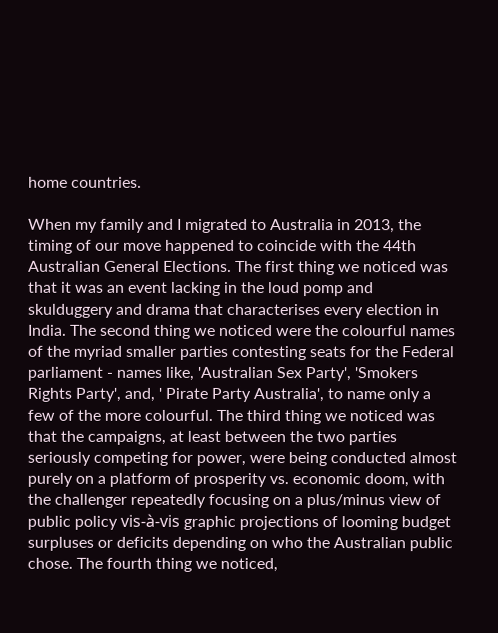home countries.

When my family and I migrated to Australia in 2013, the timing of our move happened to coincide with the 44th Australian General Elections. The first thing we noticed was that it was an event lacking in the loud pomp and skulduggery and drama that characterises every election in India. The second thing we noticed were the colourful names of the myriad smaller parties contesting seats for the Federal parliament - names like, 'Australian Sex Party', 'Smokers Rights Party', and, ' Pirate Party Australia', to name only a few of the more colourful. The third thing we noticed was that the campaigns, at least between the two parties seriously competing for power, were being conducted almost purely on a platform of prosperity vs. economic doom, with the challenger repeatedly focusing on a plus/minus view of public policy vis-à-vis graphic projections of looming budget surpluses or deficits depending on who the Australian public chose. The fourth thing we noticed,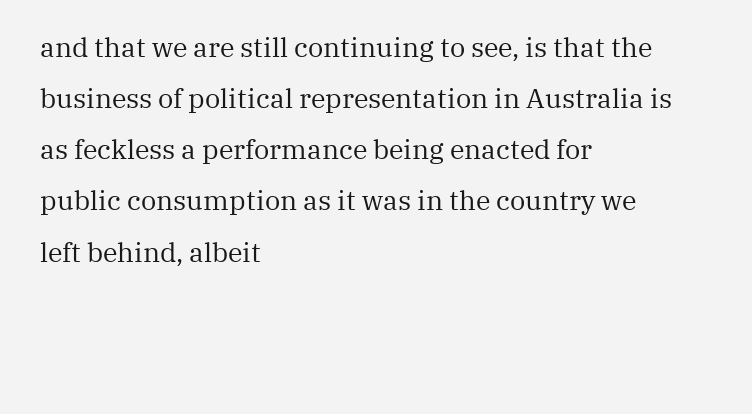and that we are still continuing to see, is that the business of political representation in Australia is as feckless a performance being enacted for public consumption as it was in the country we left behind, albeit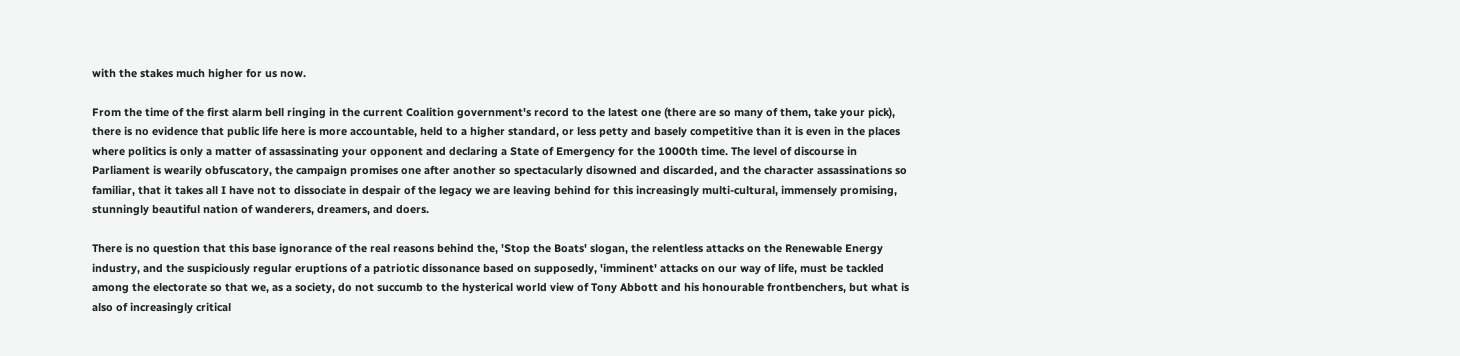with the stakes much higher for us now.

From the time of the first alarm bell ringing in the current Coalition government's record to the latest one (there are so many of them, take your pick), there is no evidence that public life here is more accountable, held to a higher standard, or less petty and basely competitive than it is even in the places where politics is only a matter of assassinating your opponent and declaring a State of Emergency for the 1000th time. The level of discourse in Parliament is wearily obfuscatory, the campaign promises one after another so spectacularly disowned and discarded, and the character assassinations so familiar, that it takes all I have not to dissociate in despair of the legacy we are leaving behind for this increasingly multi-cultural, immensely promising, stunningly beautiful nation of wanderers, dreamers, and doers.

There is no question that this base ignorance of the real reasons behind the, 'Stop the Boats' slogan, the relentless attacks on the Renewable Energy industry, and the suspiciously regular eruptions of a patriotic dissonance based on supposedly, 'imminent' attacks on our way of life, must be tackled among the electorate so that we, as a society, do not succumb to the hysterical world view of Tony Abbott and his honourable frontbenchers, but what is also of increasingly critical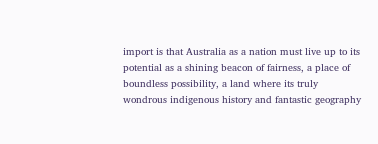import is that Australia as a nation must live up to its potential as a shining beacon of fairness, a place of boundless possibility, a land where its truly wondrous indigenous history and fantastic geography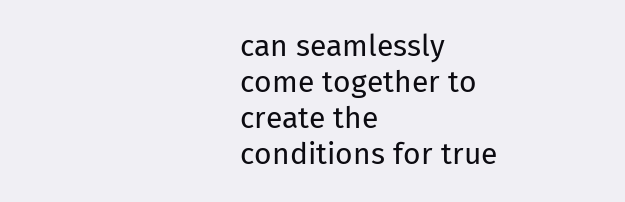can seamlessly come together to create the conditions for true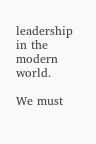leadership in the modern world.

We must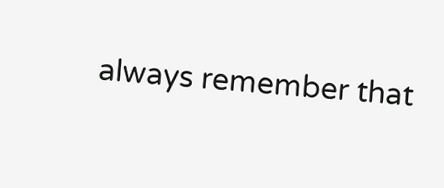always remember that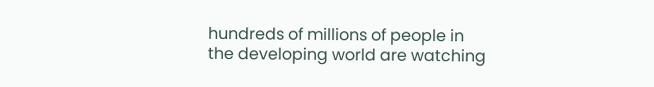hundreds of millions of people in the developing world are watching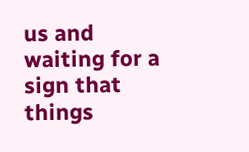us and waiting for a sign that things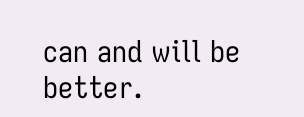can and will be better.